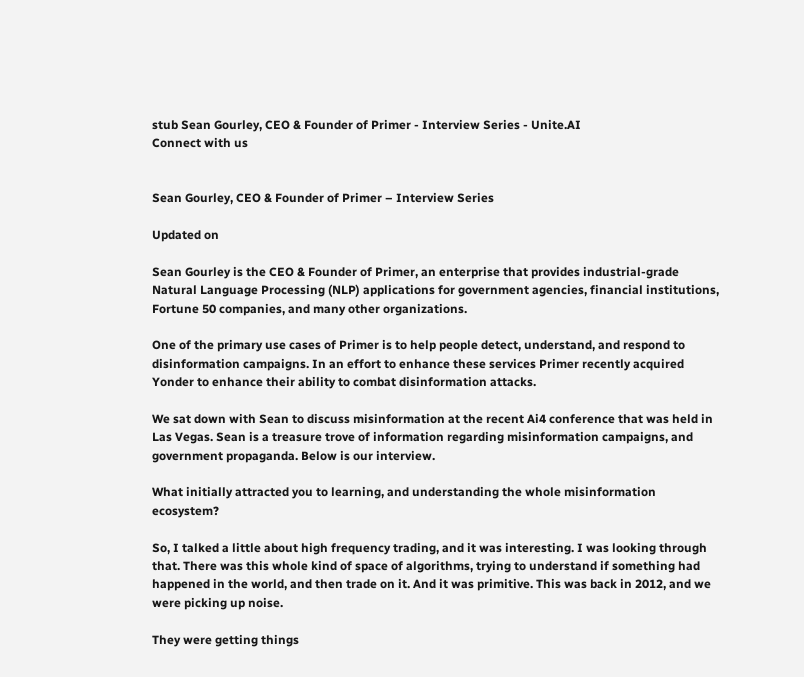stub Sean Gourley, CEO & Founder of Primer - Interview Series - Unite.AI
Connect with us


Sean Gourley, CEO & Founder of Primer – Interview Series

Updated on

Sean Gourley is the CEO & Founder of Primer, an enterprise that provides industrial-grade Natural Language Processing (NLP) applications for government agencies, financial institutions, Fortune 50 companies, and many other organizations.

One of the primary use cases of Primer is to help people detect, understand, and respond to disinformation campaigns. In an effort to enhance these services Primer recently acquired Yonder to enhance their ability to combat disinformation attacks.

We sat down with Sean to discuss misinformation at the recent Ai4 conference that was held in Las Vegas. Sean is a treasure trove of information regarding misinformation campaigns, and government propaganda. Below is our interview.

What initially attracted you to learning, and understanding the whole misinformation ecosystem?

So, I talked a little about high frequency trading, and it was interesting. I was looking through that. There was this whole kind of space of algorithms, trying to understand if something had happened in the world, and then trade on it. And it was primitive. This was back in 2012, and we were picking up noise.

They were getting things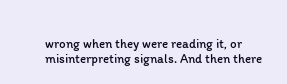wrong when they were reading it, or misinterpreting signals. And then there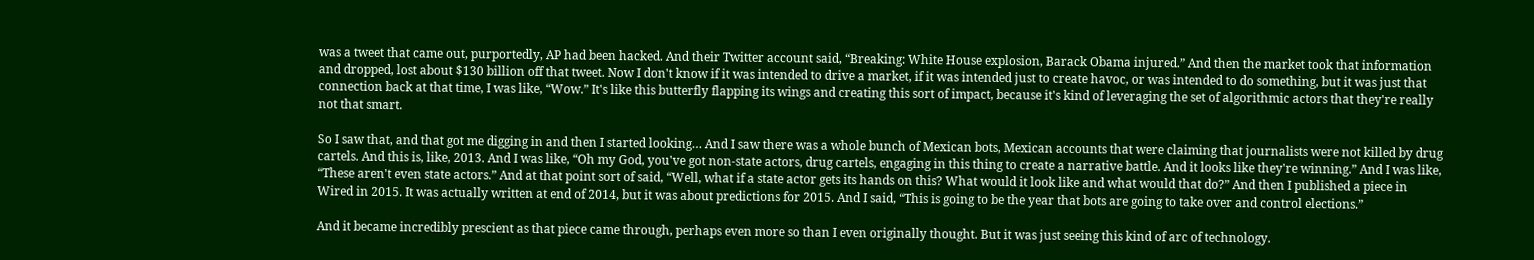was a tweet that came out, purportedly, AP had been hacked. And their Twitter account said, “Breaking: White House explosion, Barack Obama injured.” And then the market took that information and dropped, lost about $130 billion off that tweet. Now I don't know if it was intended to drive a market, if it was intended just to create havoc, or was intended to do something, but it was just that connection back at that time, I was like, “Wow.” It's like this butterfly flapping its wings and creating this sort of impact, because it's kind of leveraging the set of algorithmic actors that they're really not that smart.

So I saw that, and that got me digging in and then I started looking… And I saw there was a whole bunch of Mexican bots, Mexican accounts that were claiming that journalists were not killed by drug cartels. And this is, like, 2013. And I was like, “Oh my God, you've got non-state actors, drug cartels, engaging in this thing to create a narrative battle. And it looks like they're winning.” And I was like, “These aren't even state actors.” And at that point sort of said, “Well, what if a state actor gets its hands on this? What would it look like and what would that do?” And then I published a piece in Wired in 2015. It was actually written at end of 2014, but it was about predictions for 2015. And I said, “This is going to be the year that bots are going to take over and control elections.”

And it became incredibly prescient as that piece came through, perhaps even more so than I even originally thought. But it was just seeing this kind of arc of technology.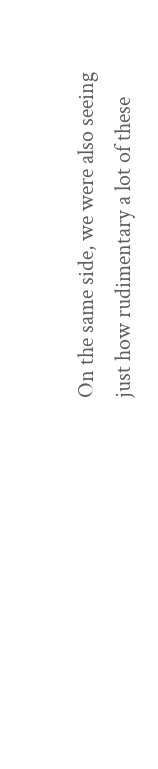On the same side, we were also seeing just how rudimentary a lot of these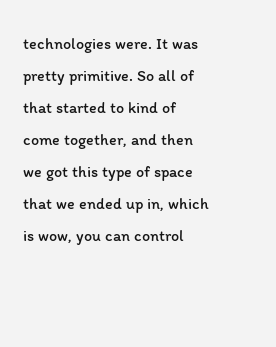technologies were. It was pretty primitive. So all of that started to kind of come together, and then we got this type of space that we ended up in, which is wow, you can control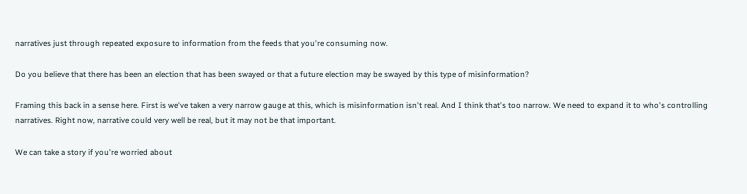narratives just through repeated exposure to information from the feeds that you're consuming now.

Do you believe that there has been an election that has been swayed or that a future election may be swayed by this type of misinformation?

Framing this back in a sense here. First is we've taken a very narrow gauge at this, which is misinformation isn't real. And I think that's too narrow. We need to expand it to who's controlling narratives. Right now, narrative could very well be real, but it may not be that important.

We can take a story if you're worried about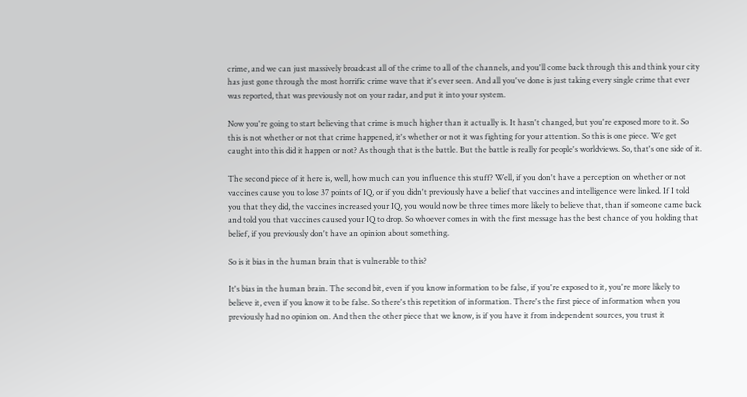crime, and we can just massively broadcast all of the crime to all of the channels, and you'll come back through this and think your city has just gone through the most horrific crime wave that it's ever seen. And all you've done is just taking every single crime that ever was reported, that was previously not on your radar, and put it into your system.

Now you're going to start believing that crime is much higher than it actually is. It hasn't changed, but you're exposed more to it. So this is not whether or not that crime happened, it's whether or not it was fighting for your attention. So this is one piece. We get caught into this did it happen or not? As though that is the battle. But the battle is really for people's worldviews. So, that's one side of it.

The second piece of it here is, well, how much can you influence this stuff? Well, if you don't have a perception on whether or not vaccines cause you to lose 37 points of IQ, or if you didn't previously have a belief that vaccines and intelligence were linked. If I told you that they did, the vaccines increased your IQ, you would now be three times more likely to believe that, than if someone came back and told you that vaccines caused your IQ to drop. So whoever comes in with the first message has the best chance of you holding that belief, if you previously don't have an opinion about something.

So is it bias in the human brain that is vulnerable to this?

It's bias in the human brain. The second bit, even if you know information to be false, if you're exposed to it, you're more likely to believe it, even if you know it to be false. So there's this repetition of information. There's the first piece of information when you previously had no opinion on. And then the other piece that we know, is if you have it from independent sources, you trust it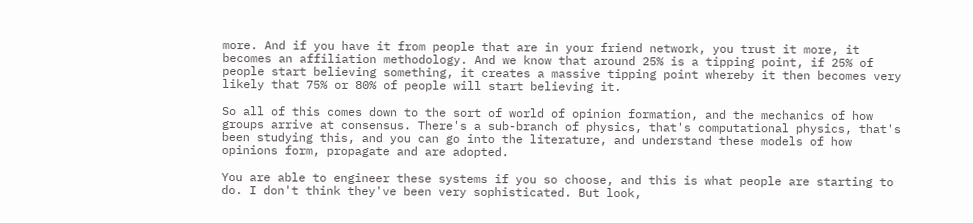more. And if you have it from people that are in your friend network, you trust it more, it becomes an affiliation methodology. And we know that around 25% is a tipping point, if 25% of people start believing something, it creates a massive tipping point whereby it then becomes very likely that 75% or 80% of people will start believing it.

So all of this comes down to the sort of world of opinion formation, and the mechanics of how groups arrive at consensus. There's a sub-branch of physics, that's computational physics, that's been studying this, and you can go into the literature, and understand these models of how opinions form, propagate and are adopted.

You are able to engineer these systems if you so choose, and this is what people are starting to do. I don't think they've been very sophisticated. But look,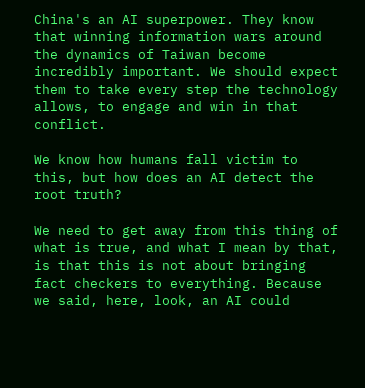China's an AI superpower. They know that winning information wars around the dynamics of Taiwan become incredibly important. We should expect them to take every step the technology allows, to engage and win in that conflict.

We know how humans fall victim to this, but how does an AI detect the root truth?

We need to get away from this thing of what is true, and what I mean by that, is that this is not about bringing fact checkers to everything. Because we said, here, look, an AI could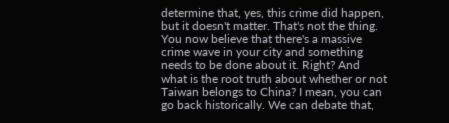determine that, yes, this crime did happen, but it doesn't matter. That's not the thing. You now believe that there's a massive crime wave in your city and something needs to be done about it. Right? And what is the root truth about whether or not Taiwan belongs to China? I mean, you can go back historically. We can debate that,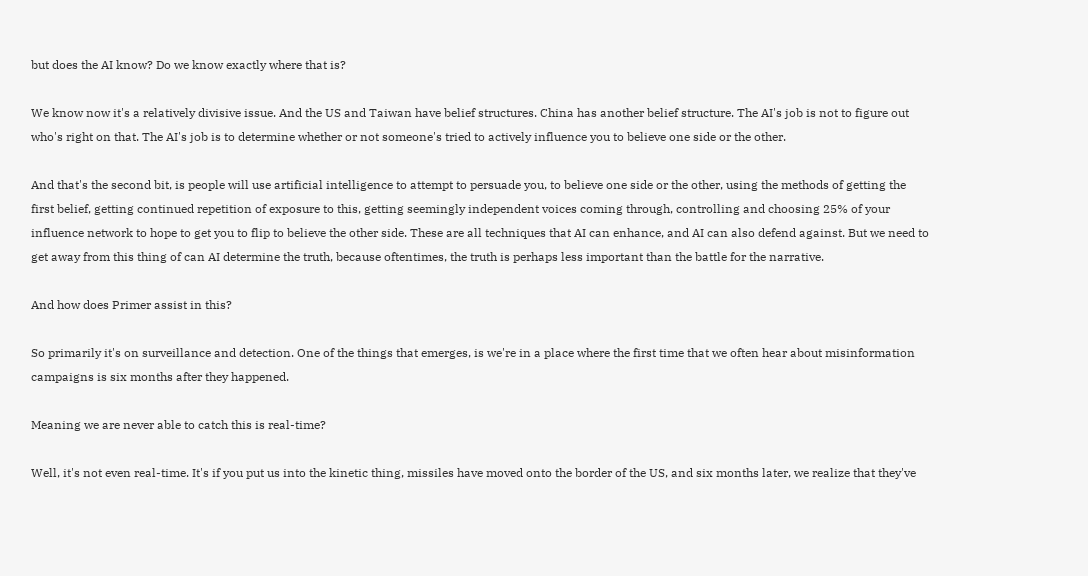but does the AI know? Do we know exactly where that is?

We know now it's a relatively divisive issue. And the US and Taiwan have belief structures. China has another belief structure. The AI's job is not to figure out who's right on that. The AI's job is to determine whether or not someone's tried to actively influence you to believe one side or the other.

And that's the second bit, is people will use artificial intelligence to attempt to persuade you, to believe one side or the other, using the methods of getting the first belief, getting continued repetition of exposure to this, getting seemingly independent voices coming through, controlling and choosing 25% of your influence network to hope to get you to flip to believe the other side. These are all techniques that AI can enhance, and AI can also defend against. But we need to get away from this thing of can AI determine the truth, because oftentimes, the truth is perhaps less important than the battle for the narrative.

And how does Primer assist in this?

So primarily it's on surveillance and detection. One of the things that emerges, is we're in a place where the first time that we often hear about misinformation campaigns is six months after they happened.

Meaning we are never able to catch this is real-time?

Well, it's not even real-time. It's if you put us into the kinetic thing, missiles have moved onto the border of the US, and six months later, we realize that they've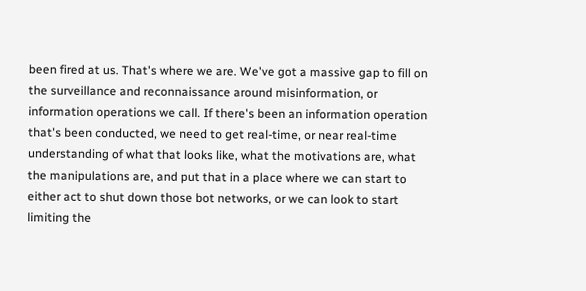been fired at us. That's where we are. We've got a massive gap to fill on the surveillance and reconnaissance around misinformation, or information operations we call. If there's been an information operation that's been conducted, we need to get real-time, or near real-time understanding of what that looks like, what the motivations are, what the manipulations are, and put that in a place where we can start to either act to shut down those bot networks, or we can look to start limiting the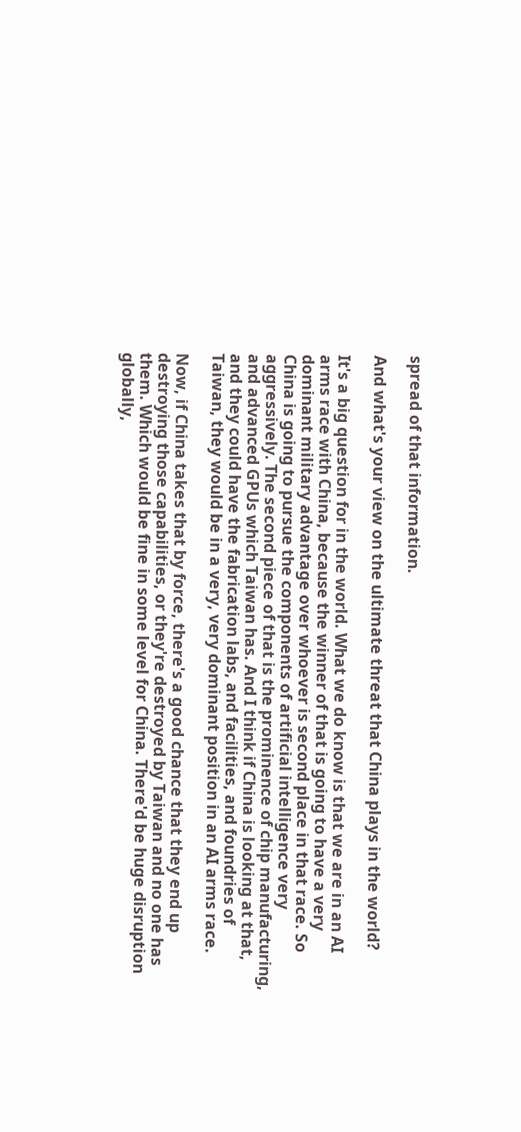spread of that information.

And what's your view on the ultimate threat that China plays in the world?

It's a big question for in the world. What we do know is that we are in an AI arms race with China, because the winner of that is going to have a very dominant military advantage over whoever is second place in that race. So China is going to pursue the components of artificial intelligence very aggressively. The second piece of that is the prominence of chip manufacturing, and advanced GPUs which Taiwan has. And I think if China is looking at that, and they could have the fabrication labs, and facilities, and foundries of Taiwan, they would be in a very, very dominant position in an AI arms race.

Now, if China takes that by force, there's a good chance that they end up destroying those capabilities, or they're destroyed by Taiwan and no one has them. Which would be fine in some level for China. There'd be huge disruption globally,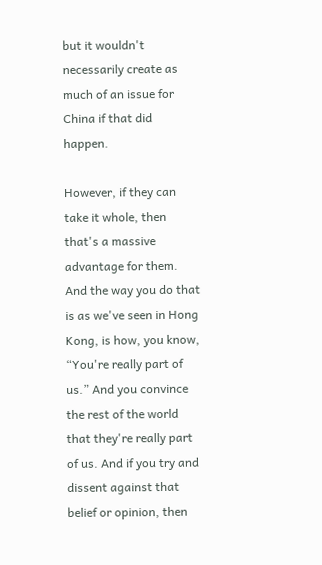but it wouldn't necessarily create as much of an issue for China if that did happen.

However, if they can take it whole, then that's a massive advantage for them. And the way you do that is as we've seen in Hong Kong, is how, you know, “You're really part of us.” And you convince the rest of the world that they're really part of us. And if you try and dissent against that belief or opinion, then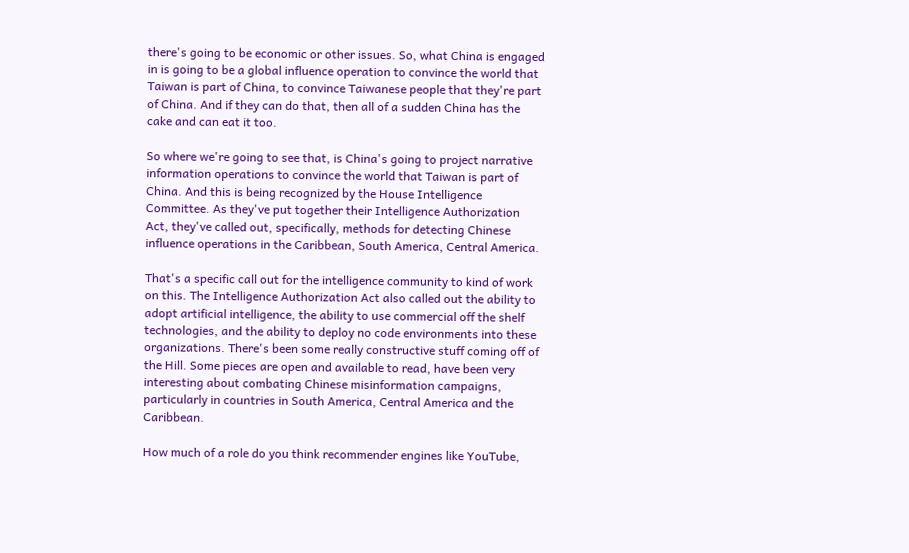there's going to be economic or other issues. So, what China is engaged in is going to be a global influence operation to convince the world that Taiwan is part of China, to convince Taiwanese people that they're part of China. And if they can do that, then all of a sudden China has the cake and can eat it too.

So where we're going to see that, is China's going to project narrative information operations to convince the world that Taiwan is part of China. And this is being recognized by the House Intelligence Committee. As they've put together their Intelligence Authorization Act, they've called out, specifically, methods for detecting Chinese influence operations in the Caribbean, South America, Central America.

That's a specific call out for the intelligence community to kind of work on this. The Intelligence Authorization Act also called out the ability to adopt artificial intelligence, the ability to use commercial off the shelf technologies, and the ability to deploy no code environments into these organizations. There's been some really constructive stuff coming off of the Hill. Some pieces are open and available to read, have been very interesting about combating Chinese misinformation campaigns, particularly in countries in South America, Central America and the Caribbean.

How much of a role do you think recommender engines like YouTube,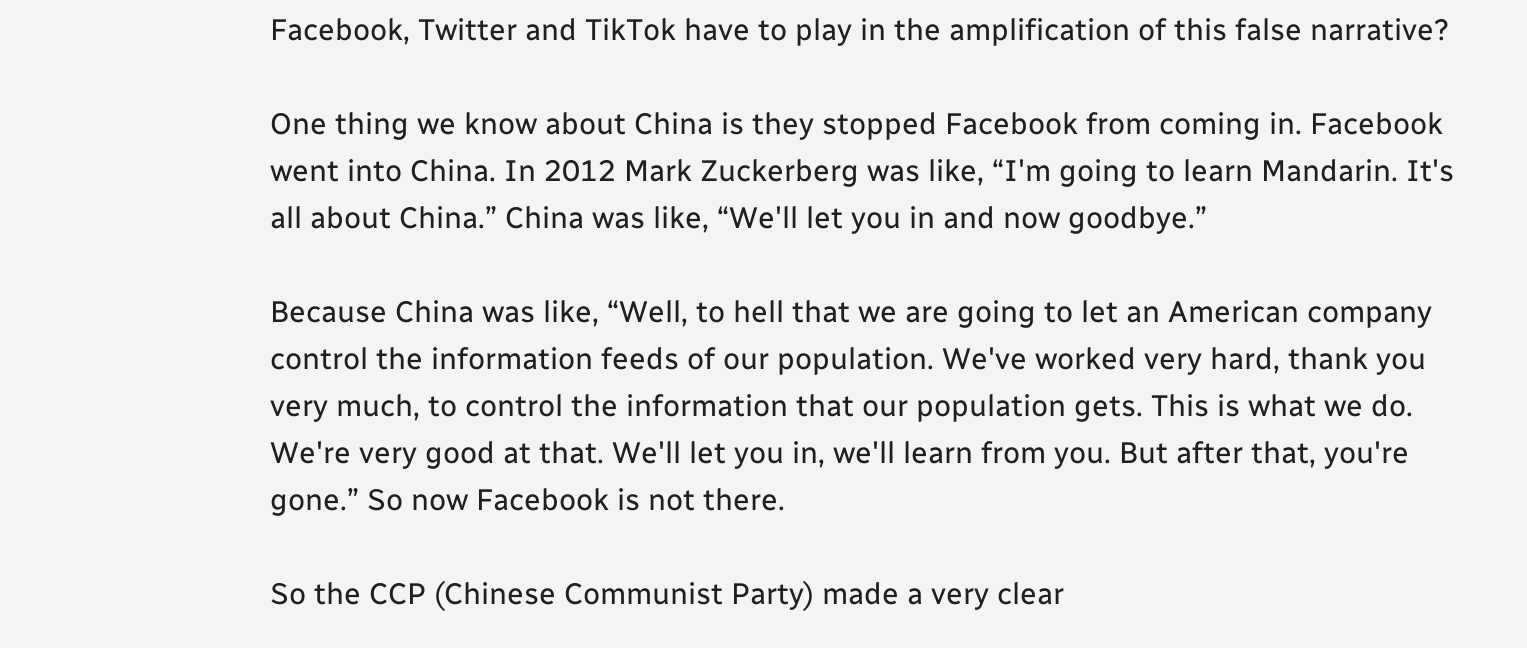Facebook, Twitter and TikTok have to play in the amplification of this false narrative?

One thing we know about China is they stopped Facebook from coming in. Facebook went into China. In 2012 Mark Zuckerberg was like, “I'm going to learn Mandarin. It's all about China.” China was like, “We'll let you in and now goodbye.”

Because China was like, “Well, to hell that we are going to let an American company control the information feeds of our population. We've worked very hard, thank you very much, to control the information that our population gets. This is what we do. We're very good at that. We'll let you in, we'll learn from you. But after that, you're gone.” So now Facebook is not there.

So the CCP (Chinese Communist Party) made a very clear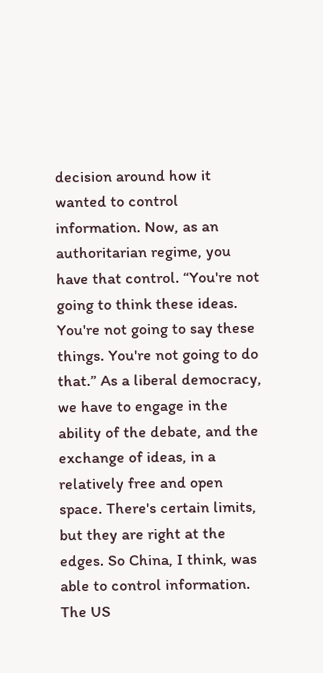decision around how it wanted to control information. Now, as an authoritarian regime, you have that control. “You're not going to think these ideas. You're not going to say these things. You're not going to do that.” As a liberal democracy, we have to engage in the ability of the debate, and the exchange of ideas, in a relatively free and open space. There's certain limits, but they are right at the edges. So China, I think, was able to control information. The US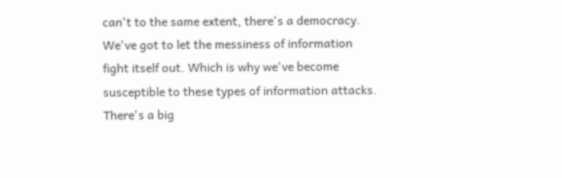can't to the same extent, there's a democracy. We've got to let the messiness of information fight itself out. Which is why we've become susceptible to these types of information attacks.  There's a big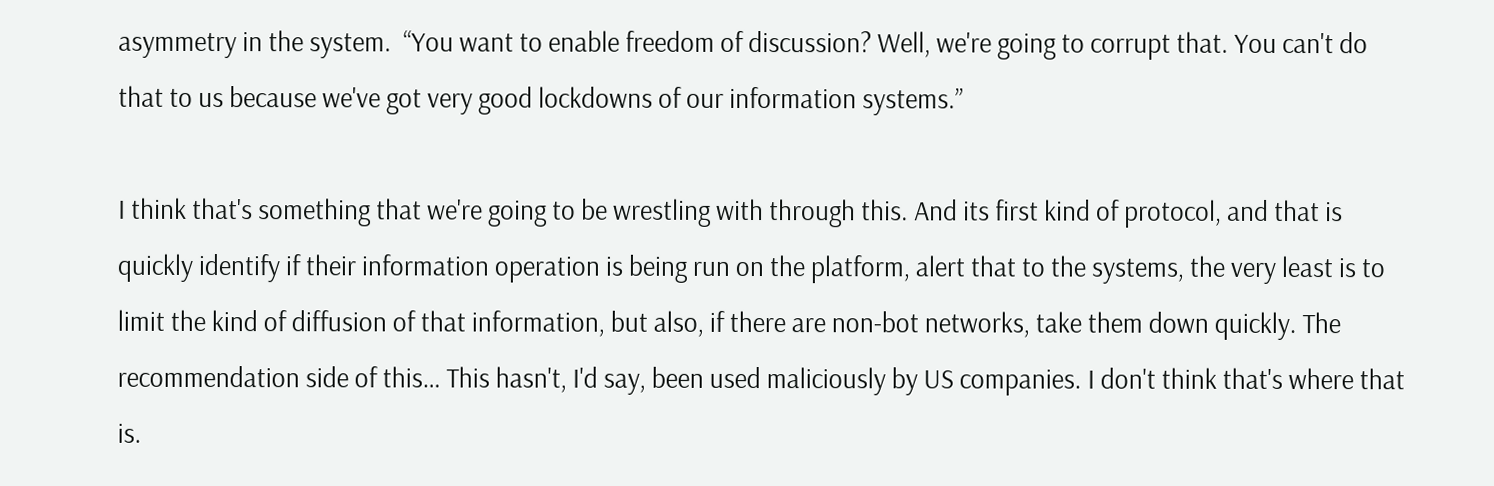asymmetry in the system.  “You want to enable freedom of discussion? Well, we're going to corrupt that. You can't do that to us because we've got very good lockdowns of our information systems.”

I think that's something that we're going to be wrestling with through this. And its first kind of protocol, and that is quickly identify if their information operation is being run on the platform, alert that to the systems, the very least is to limit the kind of diffusion of that information, but also, if there are non-bot networks, take them down quickly. The recommendation side of this… This hasn't, I'd say, been used maliciously by US companies. I don't think that's where that is.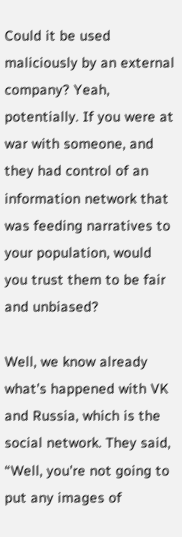Could it be used maliciously by an external company? Yeah, potentially. If you were at war with someone, and they had control of an information network that was feeding narratives to your population, would you trust them to be fair and unbiased?

Well, we know already what's happened with VK and Russia, which is the social network. They said, “Well, you're not going to put any images of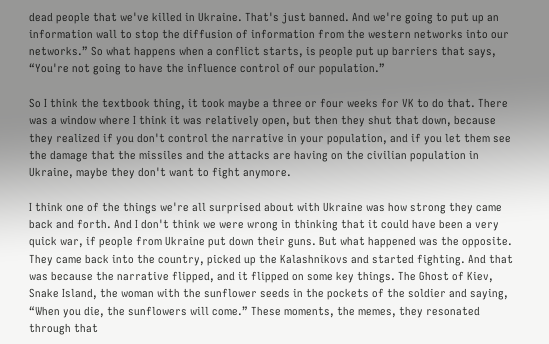dead people that we've killed in Ukraine. That's just banned. And we're going to put up an information wall to stop the diffusion of information from the western networks into our networks.” So what happens when a conflict starts, is people put up barriers that says, “You're not going to have the influence control of our population.”

So I think the textbook thing, it took maybe a three or four weeks for VK to do that. There was a window where I think it was relatively open, but then they shut that down, because they realized if you don't control the narrative in your population, and if you let them see the damage that the missiles and the attacks are having on the civilian population in Ukraine, maybe they don't want to fight anymore.

I think one of the things we're all surprised about with Ukraine was how strong they came back and forth. And I don't think we were wrong in thinking that it could have been a very quick war, if people from Ukraine put down their guns. But what happened was the opposite. They came back into the country, picked up the Kalashnikovs and started fighting. And that was because the narrative flipped, and it flipped on some key things. The Ghost of Kiev, Snake Island, the woman with the sunflower seeds in the pockets of the soldier and saying, “When you die, the sunflowers will come.” These moments, the memes, they resonated through that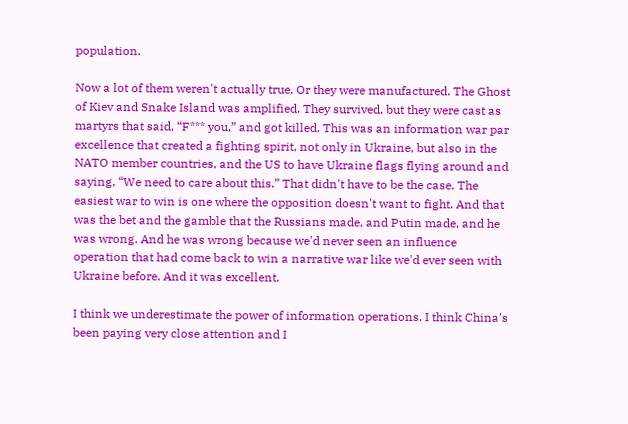population.

Now a lot of them weren't actually true. Or they were manufactured. The Ghost of Kiev and Snake Island was amplified. They survived, but they were cast as martyrs that said, “F*** you,” and got killed. This was an information war par excellence that created a fighting spirit, not only in Ukraine, but also in the NATO member countries, and the US to have Ukraine flags flying around and saying, “We need to care about this.” That didn't have to be the case. The easiest war to win is one where the opposition doesn't want to fight. And that was the bet and the gamble that the Russians made, and Putin made, and he was wrong. And he was wrong because we'd never seen an influence operation that had come back to win a narrative war like we'd ever seen with Ukraine before. And it was excellent.

I think we underestimate the power of information operations. I think China's been paying very close attention and I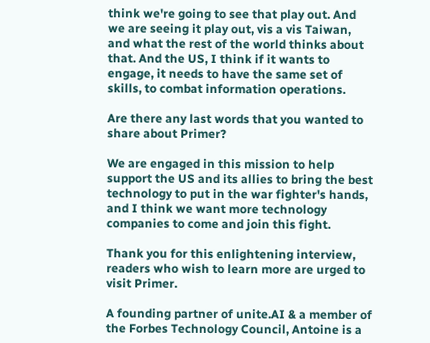think we're going to see that play out. And we are seeing it play out, vis a vis Taiwan, and what the rest of the world thinks about that. And the US, I think if it wants to engage, it needs to have the same set of skills, to combat information operations.

Are there any last words that you wanted to share about Primer?

We are engaged in this mission to help support the US and its allies to bring the best technology to put in the war fighter's hands, and I think we want more technology companies to come and join this fight.

Thank you for this enlightening interview, readers who wish to learn more are urged to visit Primer.

A founding partner of unite.AI & a member of the Forbes Technology Council, Antoine is a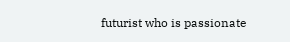futurist who is passionate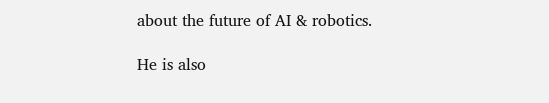about the future of AI & robotics.

He is also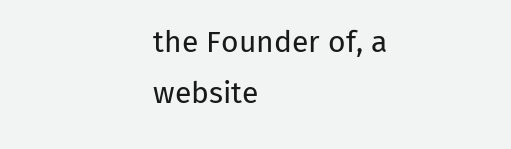the Founder of, a website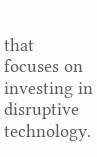that focuses on investing in disruptive technology.